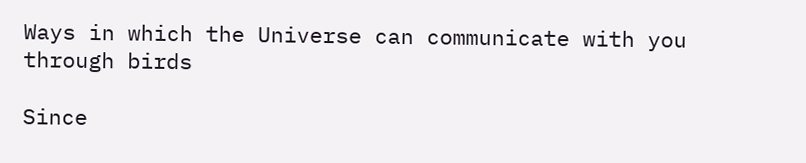Ways in which the Universe can communicate with you through birds

Since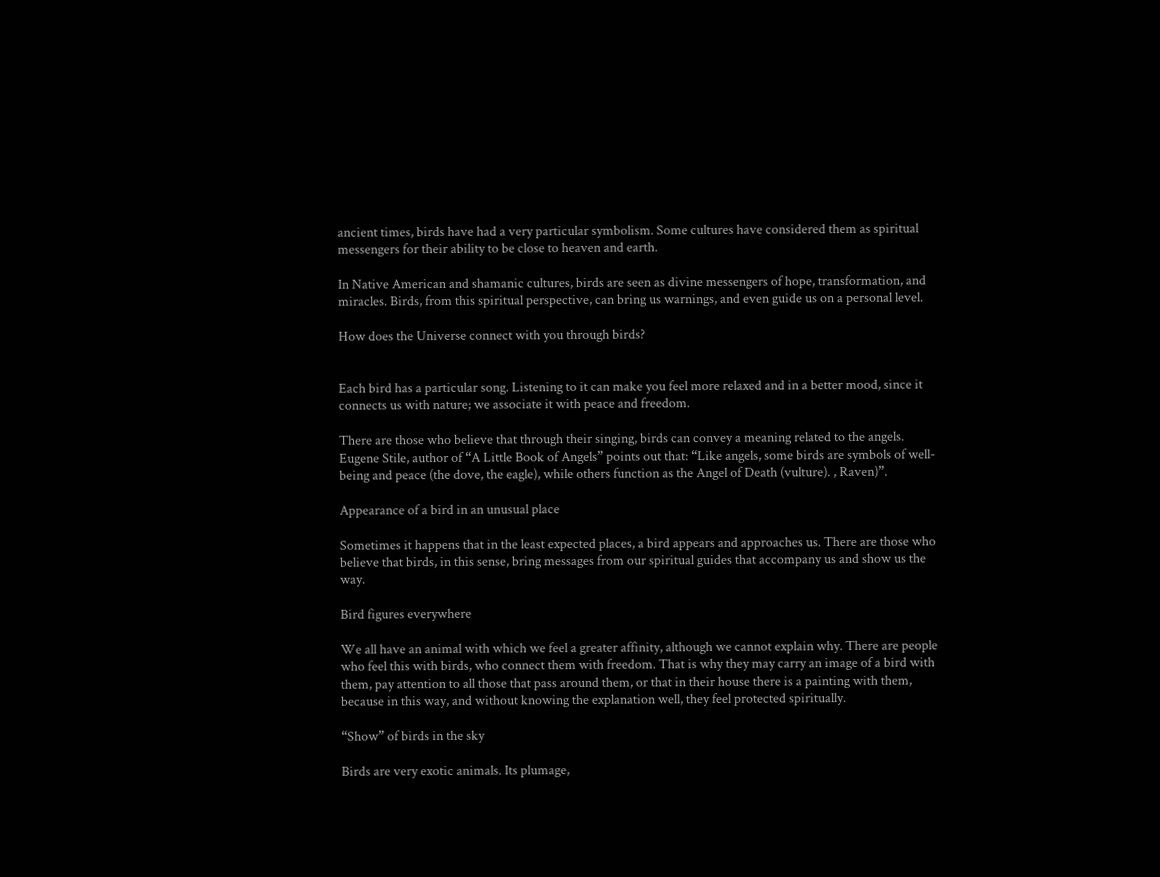ancient times, birds have had a very particular symbolism. Some cultures have considered them as spiritual messengers for their ability to be close to heaven and earth.

In Native American and shamanic cultures, birds are seen as divine messengers of hope, transformation, and miracles. Birds, from this spiritual perspective, can bring us warnings, and even guide us on a personal level.

How does the Universe connect with you through birds?


Each bird has a particular song. Listening to it can make you feel more relaxed and in a better mood, since it connects us with nature; we associate it with peace and freedom.

There are those who believe that through their singing, birds can convey a meaning related to the angels. Eugene Stile, author of “A Little Book of Angels” points out that: “Like angels, some birds are symbols of well-being and peace (the dove, the eagle), while others function as the Angel of Death (vulture). , Raven)”.

Appearance of a bird in an unusual place

Sometimes it happens that in the least expected places, a bird appears and approaches us. There are those who believe that birds, in this sense, bring messages from our spiritual guides that accompany us and show us the way.

Bird figures everywhere

We all have an animal with which we feel a greater affinity, although we cannot explain why. There are people who feel this with birds, who connect them with freedom. That is why they may carry an image of a bird with them, pay attention to all those that pass around them, or that in their house there is a painting with them, because in this way, and without knowing the explanation well, they feel protected spiritually.

“Show” of birds in the sky

Birds are very exotic animals. Its plumage,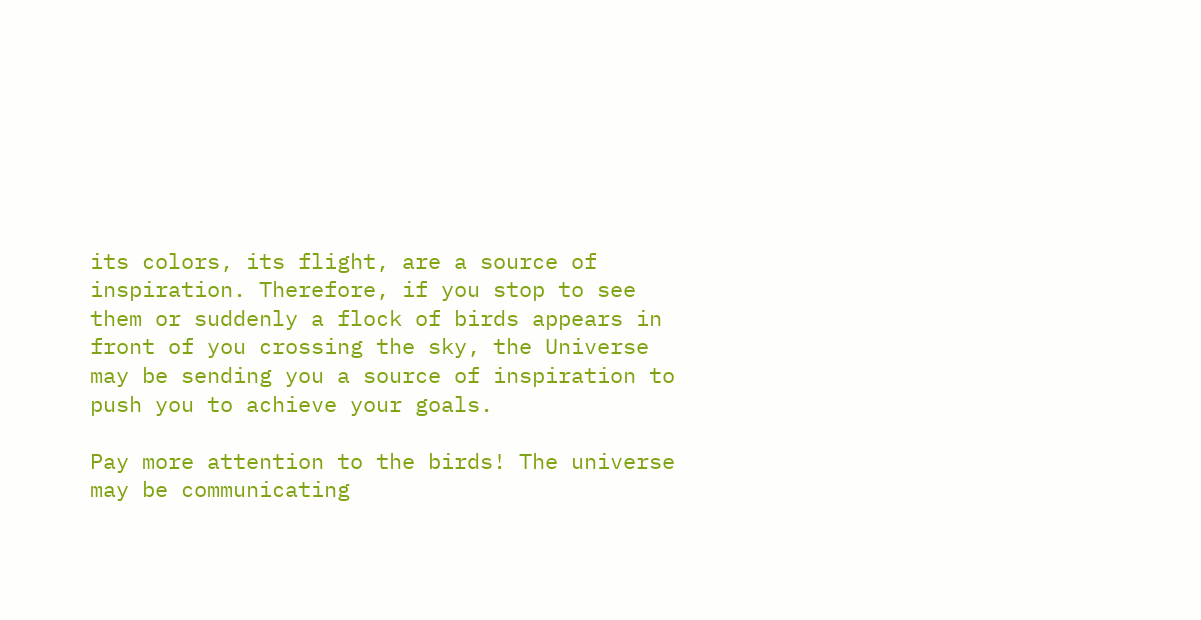its colors, its flight, are a source of inspiration. Therefore, if you stop to see them or suddenly a flock of birds appears in front of you crossing the sky, the Universe may be sending you a source of inspiration to push you to achieve your goals.

Pay more attention to the birds! The universe may be communicating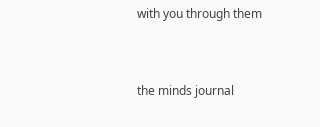with you through them


the minds journal